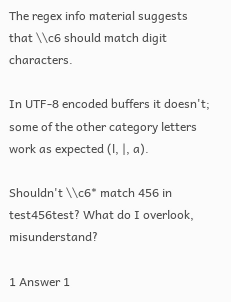The regex info material suggests that \\c6 should match digit characters.

In UTF-8 encoded buffers it doesn't; some of the other category letters work as expected (l, |, a).

Shouldn't \\c6* match 456 in test456test? What do I overlook, misunderstand?

1 Answer 1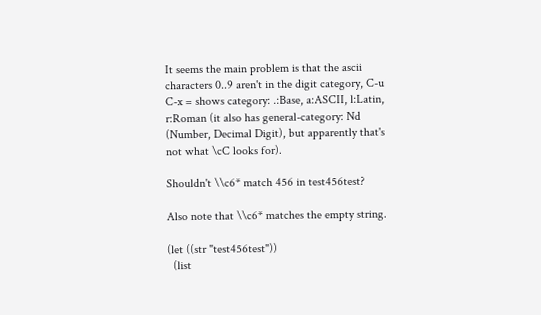It seems the main problem is that the ascii characters 0..9 aren't in the digit category, C-u C-x = shows category: .:Base, a:ASCII, l:Latin, r:Roman (it also has general-category: Nd (Number, Decimal Digit), but apparently that's not what \cC looks for).

Shouldn't \\c6* match 456 in test456test?

Also note that \\c6* matches the empty string.

(let ((str "test456test"))
  (list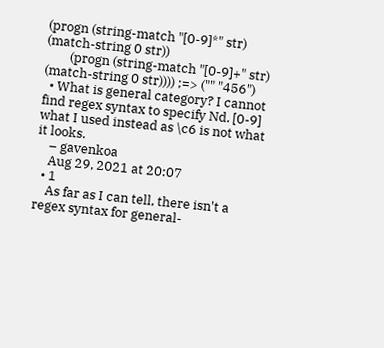(progn (string-match "[0-9]*" str) (match-string 0 str))
        (progn (string-match "[0-9]+" str) (match-string 0 str)))) ;=> ("" "456")
  • What is general category? I cannot find regex syntax to specify Nd. [0-9] what I used instead as \c6 is not what it looks.
    – gavenkoa
    Aug 29, 2021 at 20:07
  • 1
    As far as I can tell, there isn't a regex syntax for general-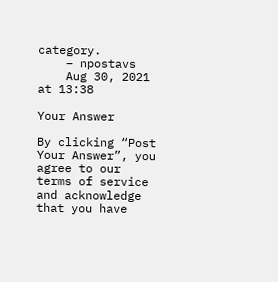category.
    – npostavs
    Aug 30, 2021 at 13:38

Your Answer

By clicking “Post Your Answer”, you agree to our terms of service and acknowledge that you have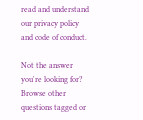read and understand our privacy policy and code of conduct.

Not the answer you're looking for? Browse other questions tagged or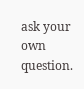ask your own question.